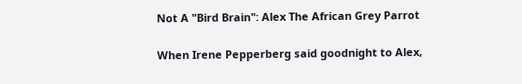Not A "Bird Brain": Alex The African Grey Parrot

When Irene Pepperberg said goodnight to Alex,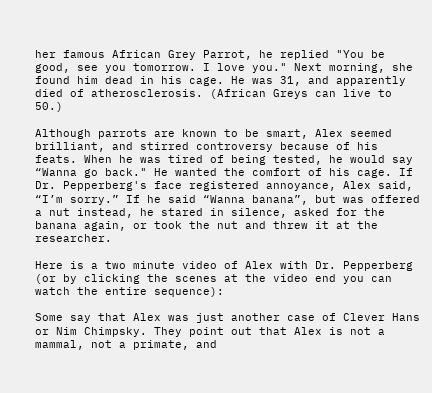her famous African Grey Parrot, he replied "You be good, see you tomorrow. I love you." Next morning, she found him dead in his cage. He was 31, and apparently died of atherosclerosis. (African Greys can live to 50.)

Although parrots are known to be smart, Alex seemed brilliant, and stirred controversy because of his feats. When he was tired of being tested, he would say “Wanna go back." He wanted the comfort of his cage. If Dr. Pepperberg's face registered annoyance, Alex said, “I’m sorry.” If he said “Wanna banana”, but was offered a nut instead, he stared in silence, asked for the banana again, or took the nut and threw it at the researcher.

Here is a two minute video of Alex with Dr. Pepperberg (or by clicking the scenes at the video end you can watch the entire sequence):

Some say that Alex was just another case of Clever Hans or Nim Chimpsky. They point out that Alex is not a mammal, not a primate, and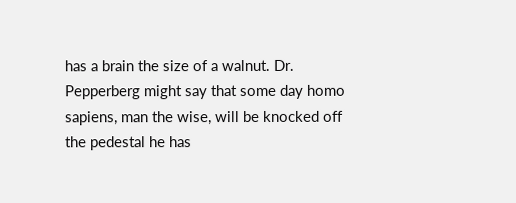has a brain the size of a walnut. Dr. Pepperberg might say that some day homo sapiens, man the wise, will be knocked off the pedestal he has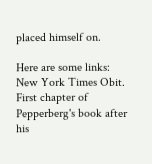placed himself on.

Here are some links: New York Times Obit. First chapter of Pepperberg's book after his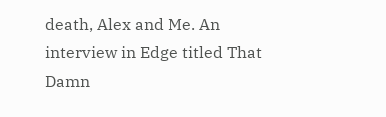death, Alex and Me. An interview in Edge titled That Damn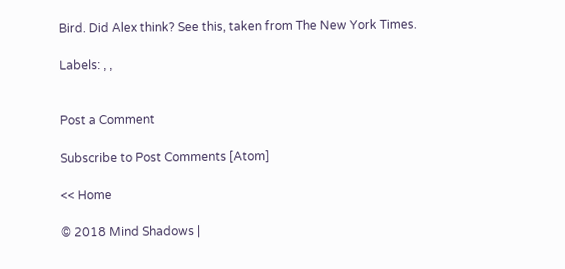Bird. Did Alex think? See this, taken from The New York Times.

Labels: , ,


Post a Comment

Subscribe to Post Comments [Atom]

<< Home

© 2018 Mind Shadows |